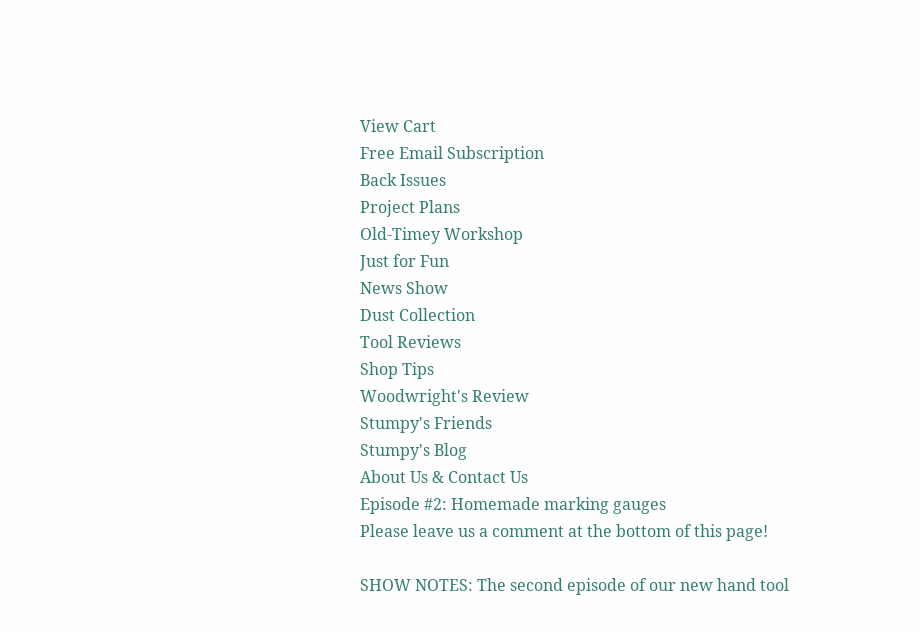View Cart
Free Email Subscription
Back Issues
Project Plans
Old-Timey Workshop
Just for Fun
News Show
Dust Collection
Tool Reviews
Shop Tips
Woodwright's Review
Stumpy's Friends
Stumpy's Blog
About Us & Contact Us
Episode #2: Homemade marking gauges
Please leave us a comment at the bottom of this page!

SHOW NOTES: The second episode of our new hand tool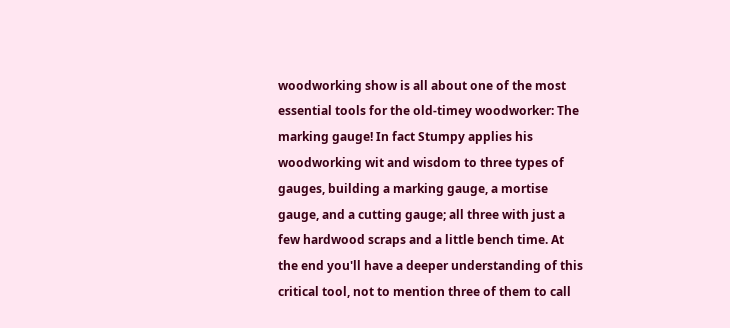woodworking show is all about one of the most essential tools for the old-timey woodworker: The marking gauge! In fact Stumpy applies his woodworking wit and wisdom to three types of gauges, building a marking gauge, a mortise gauge, and a cutting gauge; all three with just a few hardwood scraps and a little bench time. At the end you'll have a deeper understanding of this critical tool, not to mention three of them to call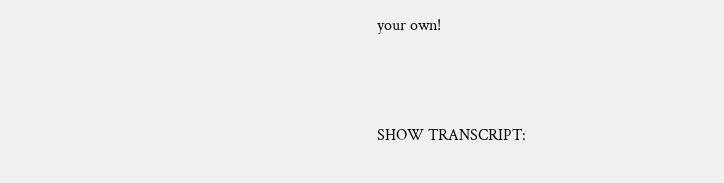your own!



SHOW TRANSCRIPT: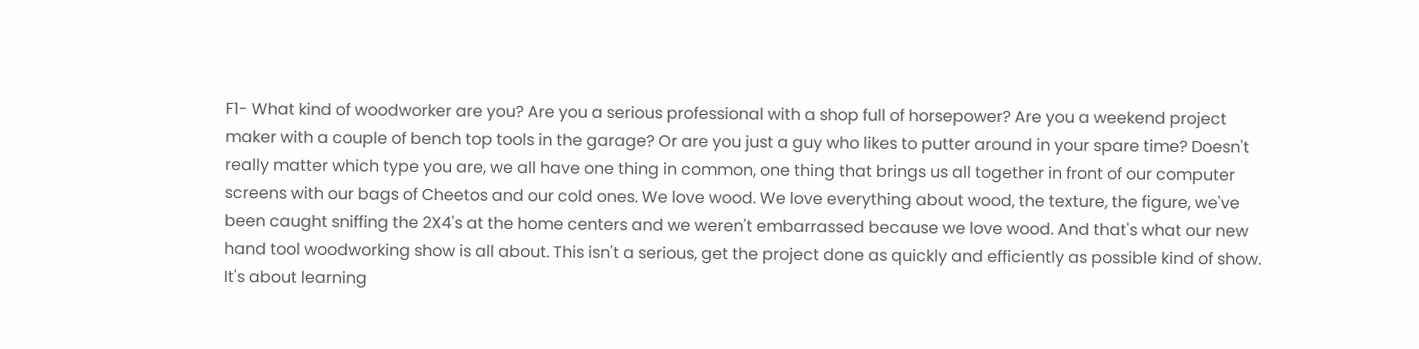F1- What kind of woodworker are you? Are you a serious professional with a shop full of horsepower? Are you a weekend project maker with a couple of bench top tools in the garage? Or are you just a guy who likes to putter around in your spare time? Doesn't really matter which type you are, we all have one thing in common, one thing that brings us all together in front of our computer screens with our bags of Cheetos and our cold ones. We love wood. We love everything about wood, the texture, the figure, we've been caught sniffing the 2X4's at the home centers and we weren't embarrassed because we love wood. And that's what our new hand tool woodworking show is all about. This isn't a serious, get the project done as quickly and efficiently as possible kind of show. It's about learning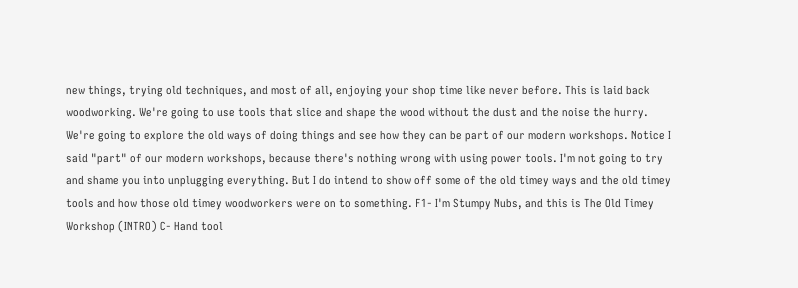new things, trying old techniques, and most of all, enjoying your shop time like never before. This is laid back woodworking. We're going to use tools that slice and shape the wood without the dust and the noise the hurry. We're going to explore the old ways of doing things and see how they can be part of our modern workshops. Notice I said "part" of our modern workshops, because there's nothing wrong with using power tools. I'm not going to try and shame you into unplugging everything. But I do intend to show off some of the old timey ways and the old timey tools and how those old timey woodworkers were on to something. F1- I'm Stumpy Nubs, and this is The Old Timey Workshop (INTRO) C- Hand tool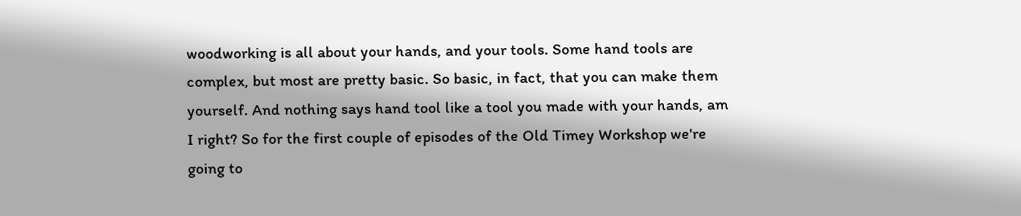woodworking is all about your hands, and your tools. Some hand tools are complex, but most are pretty basic. So basic, in fact, that you can make them yourself. And nothing says hand tool like a tool you made with your hands, am I right? So for the first couple of episodes of the Old Timey Workshop we're going to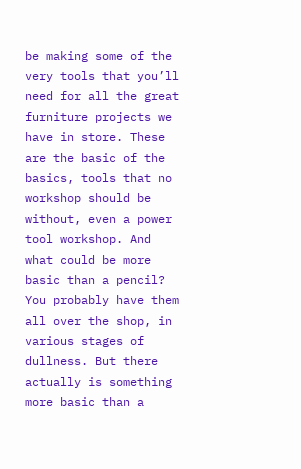be making some of the very tools that you’ll need for all the great furniture projects we have in store. These are the basic of the basics, tools that no workshop should be without, even a power tool workshop. And what could be more basic than a pencil? You probably have them all over the shop, in various stages of dullness. But there actually is something more basic than a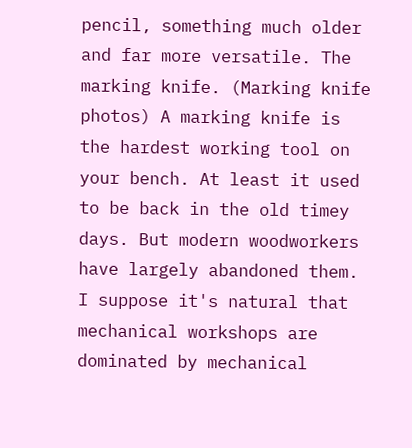pencil, something much older and far more versatile. The marking knife. (Marking knife photos) A marking knife is the hardest working tool on your bench. At least it used to be back in the old timey days. But modern woodworkers have largely abandoned them. I suppose it's natural that mechanical workshops are dominated by mechanical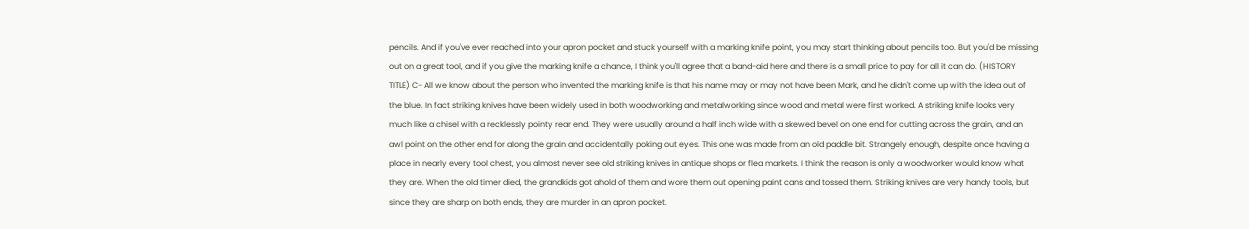pencils. And if you've ever reached into your apron pocket and stuck yourself with a marking knife point, you may start thinking about pencils too. But you'd be missing out on a great tool, and if you give the marking knife a chance, I think you'll agree that a band-aid here and there is a small price to pay for all it can do. (HISTORY TITLE) C- All we know about the person who invented the marking knife is that his name may or may not have been Mark, and he didn't come up with the idea out of the blue. In fact striking knives have been widely used in both woodworking and metalworking since wood and metal were first worked. A striking knife looks very much like a chisel with a recklessly pointy rear end. They were usually around a half inch wide with a skewed bevel on one end for cutting across the grain, and an awl point on the other end for along the grain and accidentally poking out eyes. This one was made from an old paddle bit. Strangely enough, despite once having a place in nearly every tool chest, you almost never see old striking knives in antique shops or flea markets. I think the reason is only a woodworker would know what they are. When the old timer died, the grandkids got ahold of them and wore them out opening paint cans and tossed them. Striking knives are very handy tools, but since they are sharp on both ends, they are murder in an apron pocket.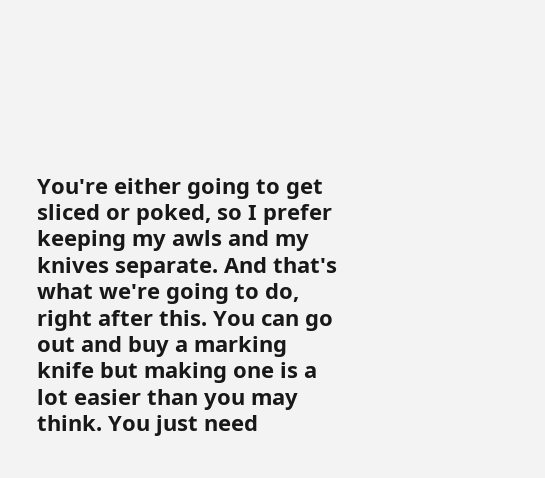You're either going to get sliced or poked, so I prefer keeping my awls and my knives separate. And that's what we're going to do, right after this. You can go out and buy a marking knife but making one is a lot easier than you may think. You just need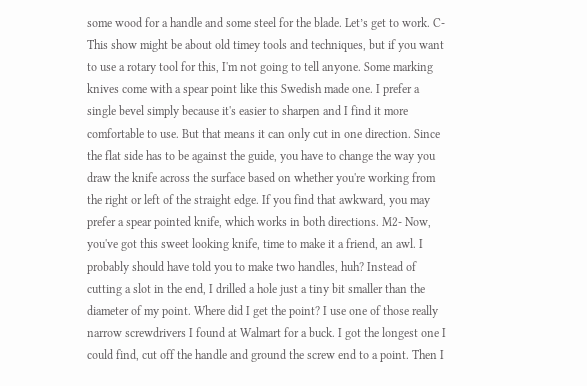some wood for a handle and some steel for the blade. Let’s get to work. C- This show might be about old timey tools and techniques, but if you want to use a rotary tool for this, I'm not going to tell anyone. Some marking knives come with a spear point like this Swedish made one. I prefer a single bevel simply because it's easier to sharpen and I find it more comfortable to use. But that means it can only cut in one direction. Since the flat side has to be against the guide, you have to change the way you draw the knife across the surface based on whether you're working from the right or left of the straight edge. If you find that awkward, you may prefer a spear pointed knife, which works in both directions. M2- Now, you've got this sweet looking knife, time to make it a friend, an awl. I probably should have told you to make two handles, huh? Instead of cutting a slot in the end, I drilled a hole just a tiny bit smaller than the diameter of my point. Where did I get the point? I use one of those really narrow screwdrivers I found at Walmart for a buck. I got the longest one I could find, cut off the handle and ground the screw end to a point. Then I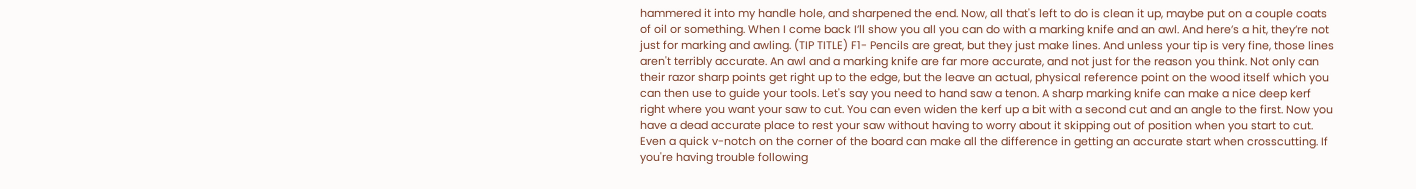hammered it into my handle hole, and sharpened the end. Now, all that's left to do is clean it up, maybe put on a couple coats of oil or something. When I come back I’ll show you all you can do with a marking knife and an awl. And here’s a hit, they’re not just for marking and awling. (TIP TITLE) F1- Pencils are great, but they just make lines. And unless your tip is very fine, those lines aren't terribly accurate. An awl and a marking knife are far more accurate, and not just for the reason you think. Not only can their razor sharp points get right up to the edge, but the leave an actual, physical reference point on the wood itself which you can then use to guide your tools. Let's say you need to hand saw a tenon. A sharp marking knife can make a nice deep kerf right where you want your saw to cut. You can even widen the kerf up a bit with a second cut and an angle to the first. Now you have a dead accurate place to rest your saw without having to worry about it skipping out of position when you start to cut. Even a quick v-notch on the corner of the board can make all the difference in getting an accurate start when crosscutting. If you're having trouble following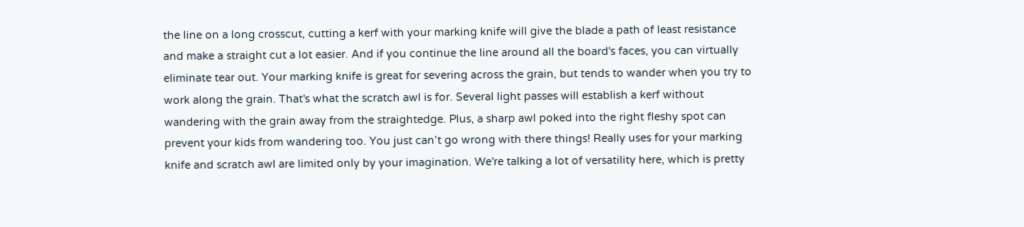the line on a long crosscut, cutting a kerf with your marking knife will give the blade a path of least resistance and make a straight cut a lot easier. And if you continue the line around all the board's faces, you can virtually eliminate tear out. Your marking knife is great for severing across the grain, but tends to wander when you try to work along the grain. That's what the scratch awl is for. Several light passes will establish a kerf without wandering with the grain away from the straightedge. Plus, a sharp awl poked into the right fleshy spot can prevent your kids from wandering too. You just can’t go wrong with there things! Really uses for your marking knife and scratch awl are limited only by your imagination. We're talking a lot of versatility here, which is pretty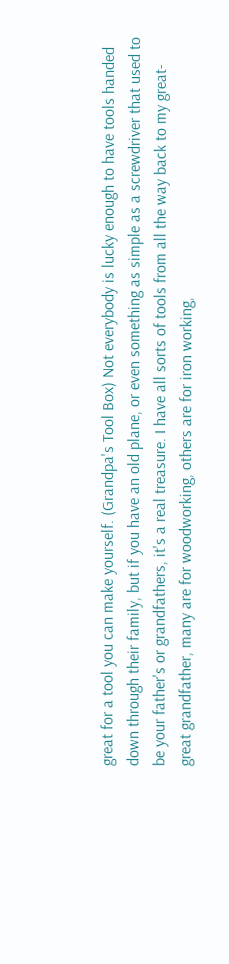great for a tool you can make yourself. (Grandpa's Tool Box) Not everybody is lucky enough to have tools handed down through their family, but if you have an old plane, or even something as simple as a screwdriver that used to be your father's or grandfathers, it's a real treasure. I have all sorts of tools from all the way back to my great-great grandfather, many are for woodworking, others are for iron working,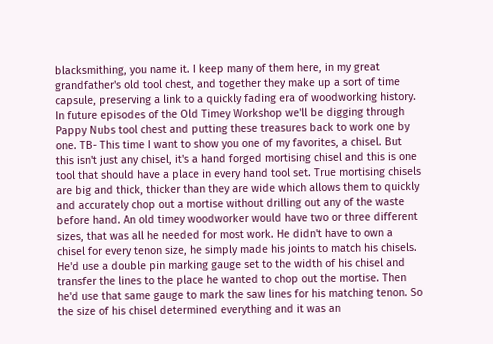blacksmithing, you name it. I keep many of them here, in my great grandfather's old tool chest, and together they make up a sort of time capsule, preserving a link to a quickly fading era of woodworking history. In future episodes of the Old Timey Workshop we'll be digging through Pappy Nubs tool chest and putting these treasures back to work one by one. TB- This time I want to show you one of my favorites, a chisel. But this isn't just any chisel, it's a hand forged mortising chisel and this is one tool that should have a place in every hand tool set. True mortising chisels are big and thick, thicker than they are wide which allows them to quickly and accurately chop out a mortise without drilling out any of the waste before hand. An old timey woodworker would have two or three different sizes, that was all he needed for most work. He didn't have to own a chisel for every tenon size, he simply made his joints to match his chisels. He'd use a double pin marking gauge set to the width of his chisel and transfer the lines to the place he wanted to chop out the mortise. Then he'd use that same gauge to mark the saw lines for his matching tenon. So the size of his chisel determined everything and it was an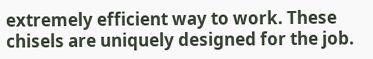extremely efficient way to work. These chisels are uniquely designed for the job.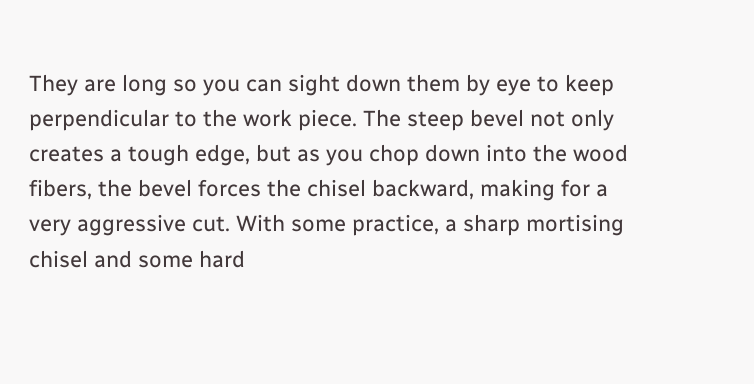They are long so you can sight down them by eye to keep perpendicular to the work piece. The steep bevel not only creates a tough edge, but as you chop down into the wood fibers, the bevel forces the chisel backward, making for a very aggressive cut. With some practice, a sharp mortising chisel and some hard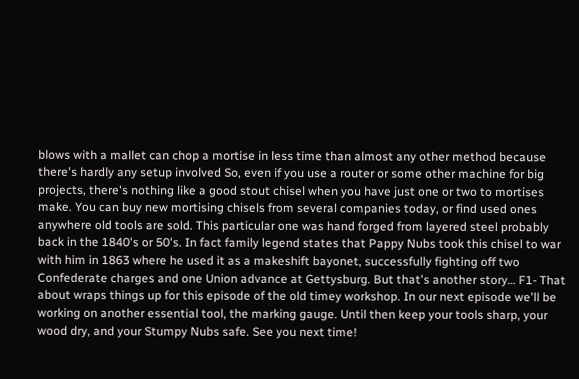blows with a mallet can chop a mortise in less time than almost any other method because there's hardly any setup involved So, even if you use a router or some other machine for big projects, there's nothing like a good stout chisel when you have just one or two to mortises make. You can buy new mortising chisels from several companies today, or find used ones anywhere old tools are sold. This particular one was hand forged from layered steel probably back in the 1840's or 50's. In fact family legend states that Pappy Nubs took this chisel to war with him in 1863 where he used it as a makeshift bayonet, successfully fighting off two Confederate charges and one Union advance at Gettysburg. But that's another story… F1- That about wraps things up for this episode of the old timey workshop. In our next episode we'll be working on another essential tool, the marking gauge. Until then keep your tools sharp, your wood dry, and your Stumpy Nubs safe. See you next time!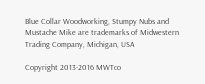Blue Collar Woodworking, Stumpy Nubs and Mustache Mike are trademarks of Midwestern Trading Company, Michigan, USA

Copyright 2013-2016 MWTco